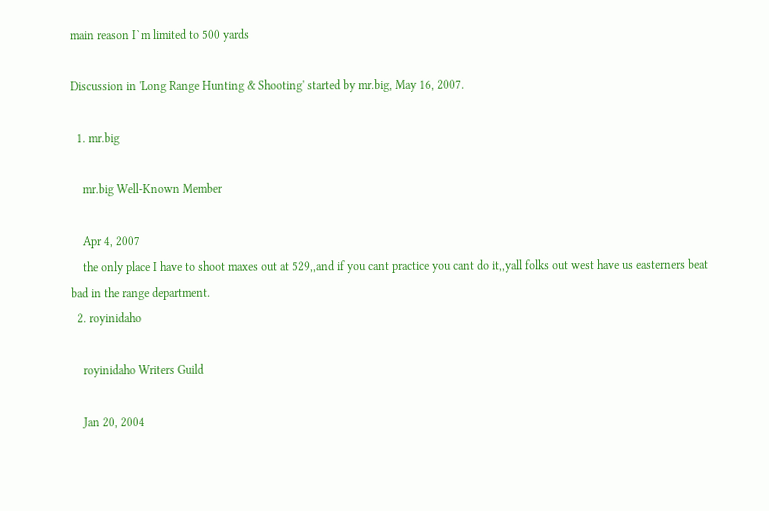main reason I`m limited to 500 yards

Discussion in 'Long Range Hunting & Shooting' started by mr.big, May 16, 2007.

  1. mr.big

    mr.big Well-Known Member

    Apr 4, 2007
    the only place I have to shoot maxes out at 529,,and if you cant practice you cant do it,,yall folks out west have us easterners beat bad in the range department.
  2. royinidaho

    royinidaho Writers Guild

    Jan 20, 2004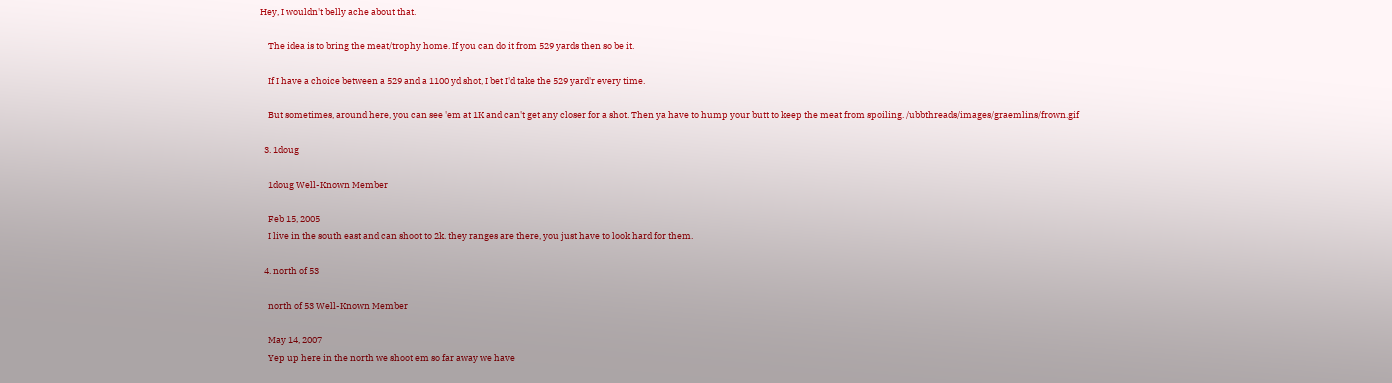Hey, I wouldn't belly ache about that.

    The idea is to bring the meat/trophy home. If you can do it from 529 yards then so be it.

    If I have a choice between a 529 and a 1100 yd shot, I bet I'd take the 529 yard'r every time.

    But sometimes, around here, you can see 'em at 1K and can't get any closer for a shot. Then ya have to hump your butt to keep the meat from spoiling. /ubbthreads/images/graemlins/frown.gif

  3. 1doug

    1doug Well-Known Member

    Feb 15, 2005
    I live in the south east and can shoot to 2k. they ranges are there, you just have to look hard for them.

  4. north of 53

    north of 53 Well-Known Member

    May 14, 2007
    Yep up here in the north we shoot em so far away we have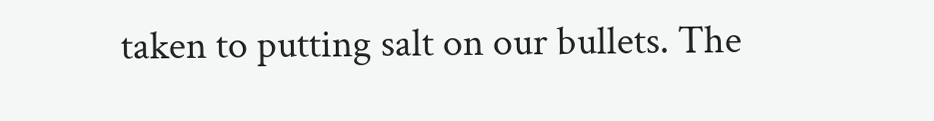taken to putting salt on our bullets. The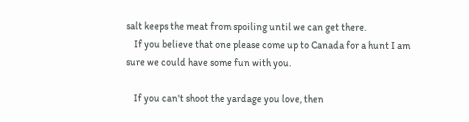salt keeps the meat from spoiling until we can get there.
    If you believe that one please come up to Canada for a hunt I am sure we could have some fun with you.

    If you can't shoot the yardage you love, then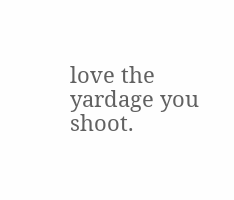love the yardage you shoot.